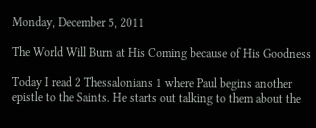Monday, December 5, 2011

The World Will Burn at His Coming because of His Goodness

Today I read 2 Thessalonians 1 where Paul begins another epistle to the Saints. He starts out talking to them about the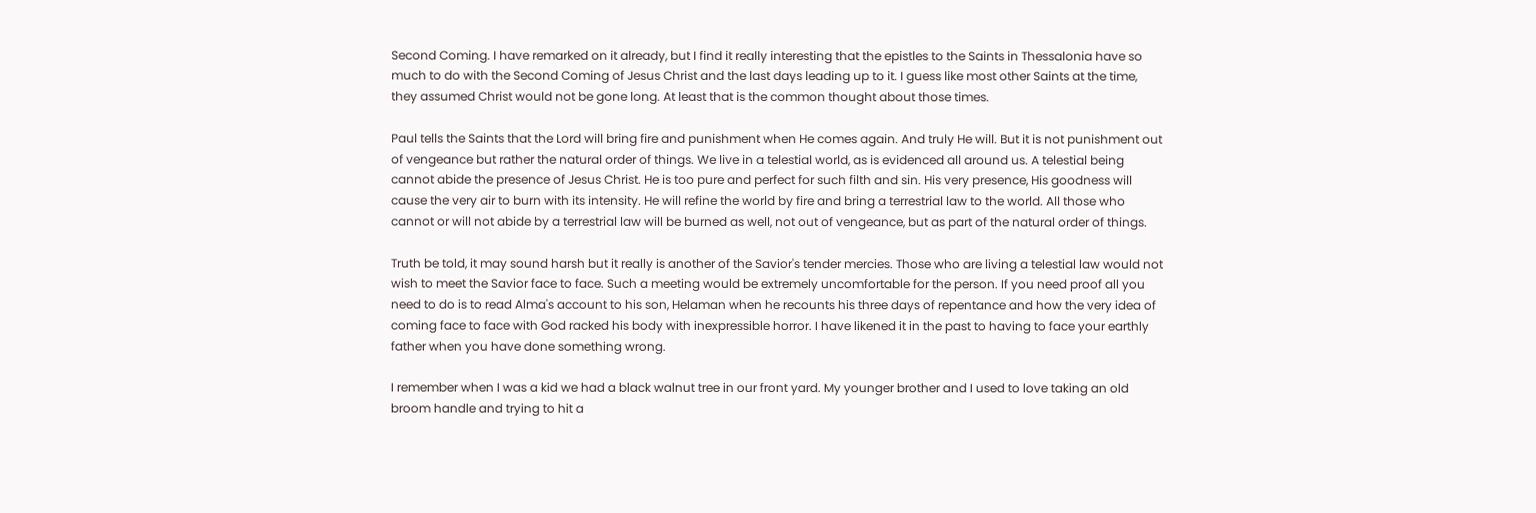Second Coming. I have remarked on it already, but I find it really interesting that the epistles to the Saints in Thessalonia have so much to do with the Second Coming of Jesus Christ and the last days leading up to it. I guess like most other Saints at the time, they assumed Christ would not be gone long. At least that is the common thought about those times.

Paul tells the Saints that the Lord will bring fire and punishment when He comes again. And truly He will. But it is not punishment out of vengeance but rather the natural order of things. We live in a telestial world, as is evidenced all around us. A telestial being cannot abide the presence of Jesus Christ. He is too pure and perfect for such filth and sin. His very presence, His goodness will cause the very air to burn with its intensity. He will refine the world by fire and bring a terrestrial law to the world. All those who cannot or will not abide by a terrestrial law will be burned as well, not out of vengeance, but as part of the natural order of things.

Truth be told, it may sound harsh but it really is another of the Savior's tender mercies. Those who are living a telestial law would not wish to meet the Savior face to face. Such a meeting would be extremely uncomfortable for the person. If you need proof all you need to do is to read Alma's account to his son, Helaman when he recounts his three days of repentance and how the very idea of coming face to face with God racked his body with inexpressible horror. I have likened it in the past to having to face your earthly father when you have done something wrong.

I remember when I was a kid we had a black walnut tree in our front yard. My younger brother and I used to love taking an old broom handle and trying to hit a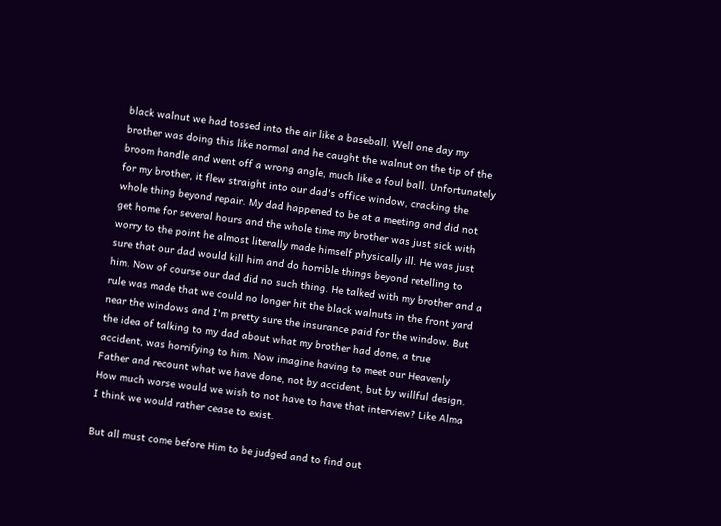black walnut we had tossed into the air like a baseball. Well one day my brother was doing this like normal and he caught the walnut on the tip of the broom handle and went off a wrong angle, much like a foul ball. Unfortunately for my brother, it flew straight into our dad's office window, cracking the whole thing beyond repair. My dad happened to be at a meeting and did not get home for several hours and the whole time my brother was just sick with worry to the point he almost literally made himself physically ill. He was just sure that our dad would kill him and do horrible things beyond retelling to him. Now of course our dad did no such thing. He talked with my brother and a rule was made that we could no longer hit the black walnuts in the front yard near the windows and I'm pretty sure the insurance paid for the window. But the idea of talking to my dad about what my brother had done, a true accident, was horrifying to him. Now imagine having to meet our Heavenly Father and recount what we have done, not by accident, but by willful design. How much worse would we wish to not have to have that interview? Like Alma I think we would rather cease to exist.

But all must come before Him to be judged and to find out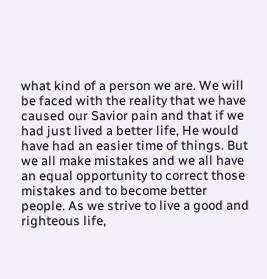what kind of a person we are. We will be faced with the reality that we have caused our Savior pain and that if we had just lived a better life, He would have had an easier time of things. But we all make mistakes and we all have an equal opportunity to correct those mistakes and to become better people. As we strive to live a good and righteous life,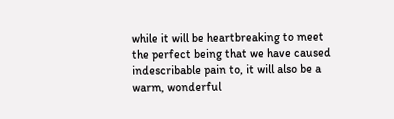while it will be heartbreaking to meet the perfect being that we have caused indescribable pain to, it will also be a warm, wonderful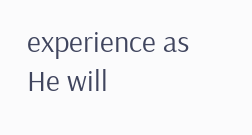experience as He will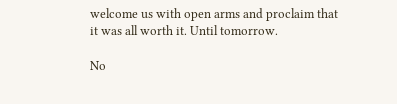welcome us with open arms and proclaim that it was all worth it. Until tomorrow.

No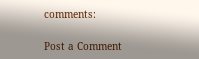comments:

Post a Comment